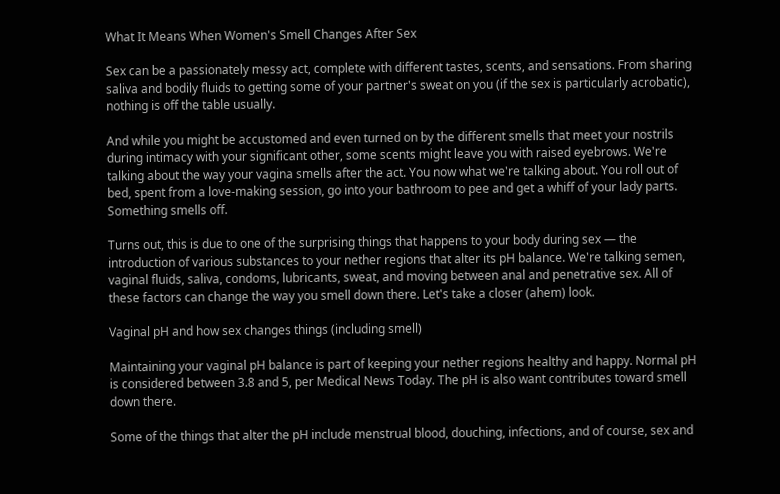What It Means When Women's Smell Changes After Sex

Sex can be a passionately messy act, complete with different tastes, scents, and sensations. From sharing saliva and bodily fluids to getting some of your partner's sweat on you (if the sex is particularly acrobatic), nothing is off the table usually.

And while you might be accustomed and even turned on by the different smells that meet your nostrils during intimacy with your significant other, some scents might leave you with raised eyebrows. We're talking about the way your vagina smells after the act. You now what we're talking about. You roll out of bed, spent from a love-making session, go into your bathroom to pee and get a whiff of your lady parts. Something smells off.

Turns out, this is due to one of the surprising things that happens to your body during sex — the introduction of various substances to your nether regions that alter its pH balance. We're talking semen, vaginal fluids, saliva, condoms, lubricants, sweat, and moving between anal and penetrative sex. All of these factors can change the way you smell down there. Let's take a closer (ahem) look.

Vaginal pH and how sex changes things (including smell)

Maintaining your vaginal pH balance is part of keeping your nether regions healthy and happy. Normal pH is considered between 3.8 and 5, per Medical News Today. The pH is also want contributes toward smell down there.

Some of the things that alter the pH include menstrual blood, douching, infections, and of course, sex and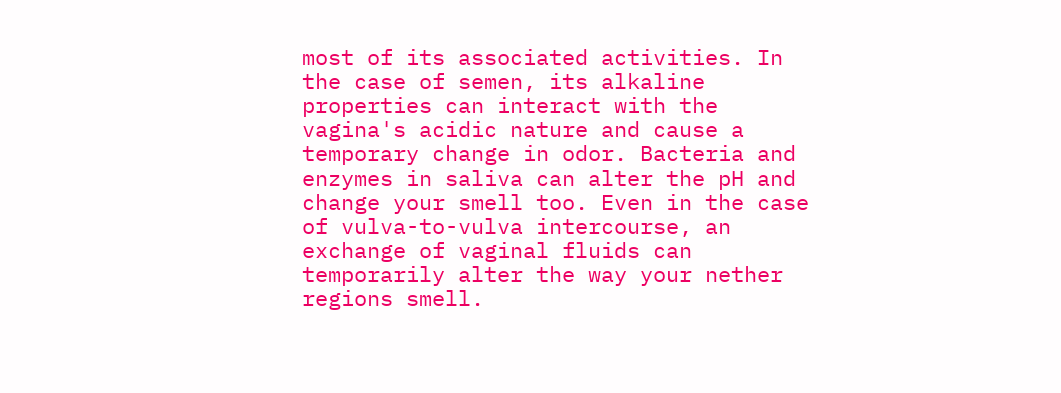most of its associated activities. In the case of semen, its alkaline properties can interact with the vagina's acidic nature and cause a temporary change in odor. Bacteria and enzymes in saliva can alter the pH and change your smell too. Even in the case of vulva-to-vulva intercourse, an exchange of vaginal fluids can temporarily alter the way your nether regions smell.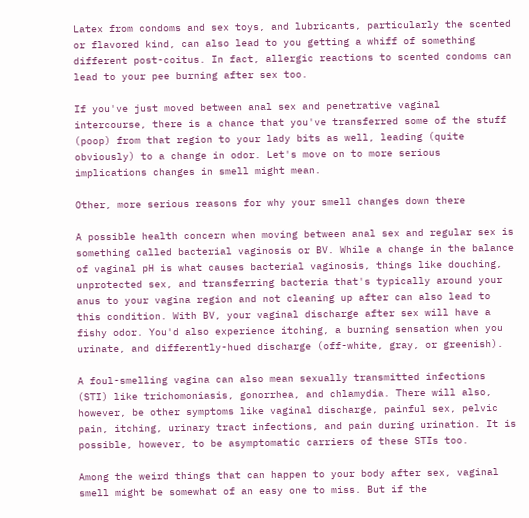Latex from condoms and sex toys, and lubricants, particularly the scented or flavored kind, can also lead to you getting a whiff of something different post-coitus. In fact, allergic reactions to scented condoms can lead to your pee burning after sex too.

If you've just moved between anal sex and penetrative vaginal intercourse, there is a chance that you've transferred some of the stuff (poop) from that region to your lady bits as well, leading (quite obviously) to a change in odor. Let's move on to more serious implications changes in smell might mean.

Other, more serious reasons for why your smell changes down there

A possible health concern when moving between anal sex and regular sex is something called bacterial vaginosis or BV. While a change in the balance of vaginal pH is what causes bacterial vaginosis, things like douching, unprotected sex, and transferring bacteria that's typically around your anus to your vagina region and not cleaning up after can also lead to this condition. With BV, your vaginal discharge after sex will have a fishy odor. You'd also experience itching, a burning sensation when you urinate, and differently-hued discharge (off-white, gray, or greenish).

A foul-smelling vagina can also mean sexually transmitted infections (STI) like trichomoniasis, gonorrhea, and chlamydia. There will also, however, be other symptoms like vaginal discharge, painful sex, pelvic pain, itching, urinary tract infections, and pain during urination. It is possible, however, to be asymptomatic carriers of these STIs too.

Among the weird things that can happen to your body after sex, vaginal smell might be somewhat of an easy one to miss. But if the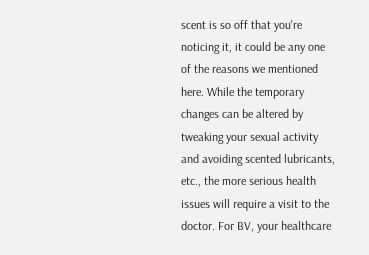scent is so off that you're noticing it, it could be any one of the reasons we mentioned here. While the temporary changes can be altered by tweaking your sexual activity and avoiding scented lubricants, etc., the more serious health issues will require a visit to the doctor. For BV, your healthcare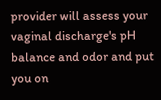provider will assess your vaginal discharge's pH balance and odor and put you on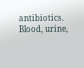antibiotics. Blood, urine,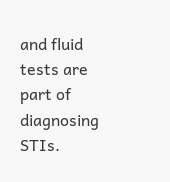and fluid tests are part of diagnosing STIs.